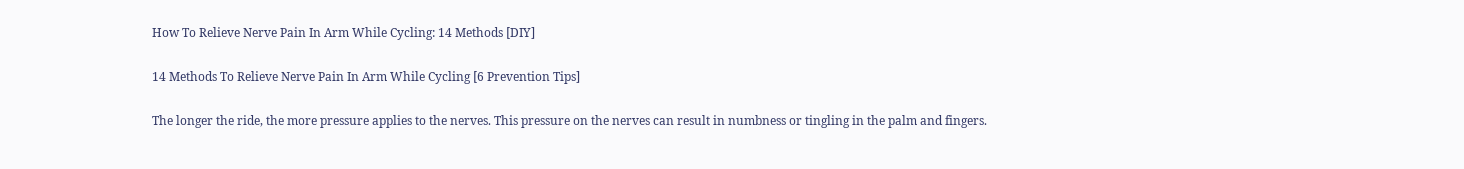How To Relieve Nerve Pain In Arm While Cycling: 14 Methods [DIY]

14 Methods To Relieve Nerve Pain In Arm While Cycling [6 Prevention Tips]

The longer the ride, the more pressure applies to the nerves. This pressure on the nerves can result in numbness or tingling in the palm and fingers.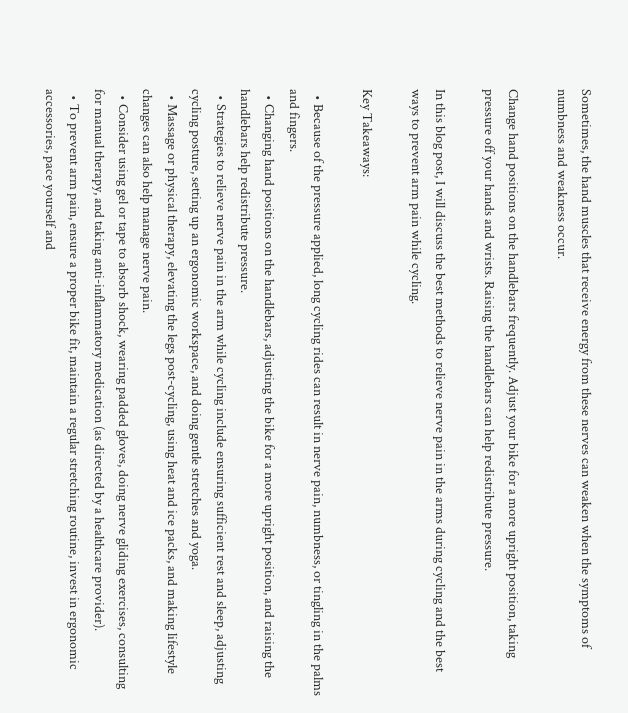Sometimes, the hand muscles that receive energy from these nerves can weaken when the symptoms of numbness and weakness occur.

Change hand positions on the handlebars frequently. Adjust your bike for a more upright position, taking pressure off your hands and wrists. Raising the handlebars can help redistribute pressure.

In this blog post, I will discuss the best methods to relieve nerve pain in the arms during cycling and the best ways to prevent arm pain while cycling.

Key Takeaways:

  • Because of the pressure applied, long cycling rides can result in nerve pain, numbness, or tingling in the palms and fingers.
  • Changing hand positions on the handlebars, adjusting the bike for a more upright position, and raising the handlebars help redistribute pressure.
  • Strategies to relieve nerve pain in the arm while cycling include ensuring sufficient rest and sleep, adjusting cycling posture, setting up an ergonomic workspace, and doing gentle stretches and yoga.
  • Massage or physical therapy, elevating the legs post-cycling, using heat and ice packs, and making lifestyle changes can also help manage nerve pain.
  • Consider using gel or tape to absorb shock, wearing padded gloves, doing nerve gliding exercises, consulting for manual therapy, and taking anti-inflammatory medication (as directed by a healthcare provider).
  • To prevent arm pain, ensure a proper bike fit, maintain a regular stretching routine, invest in ergonomic accessories, pace yourself and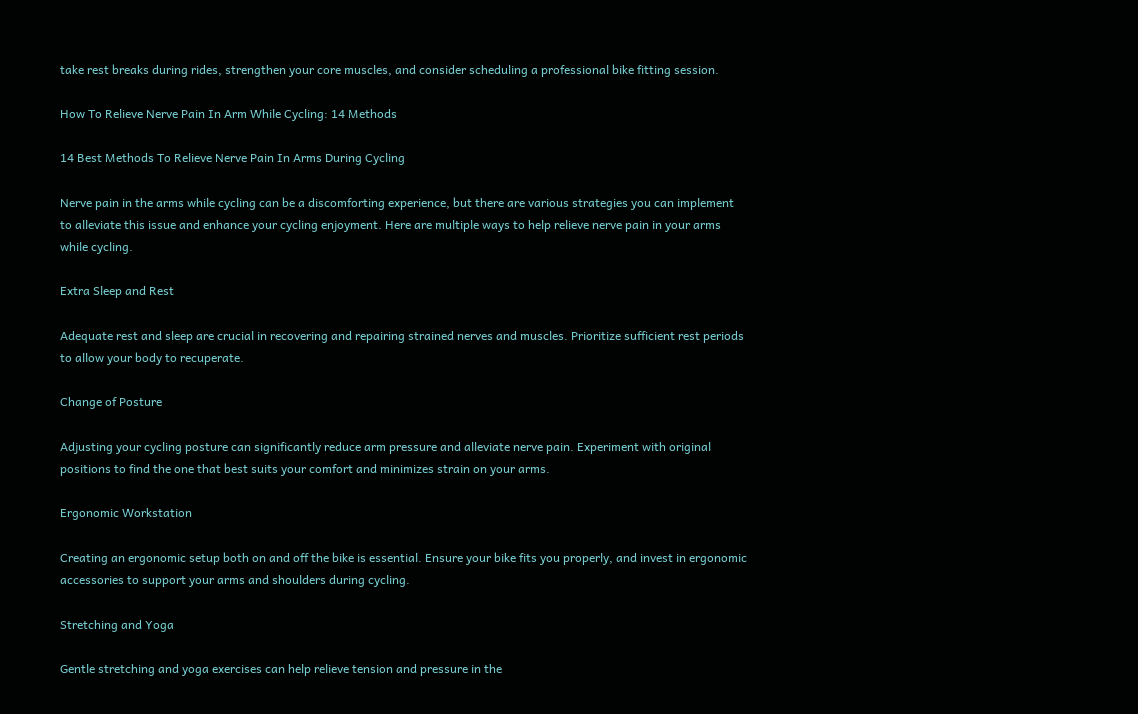take rest breaks during rides, strengthen your core muscles, and consider scheduling a professional bike fitting session.

How To Relieve Nerve Pain In Arm While Cycling: 14 Methods

14 Best Methods To Relieve Nerve Pain In Arms During Cycling

Nerve pain in the arms while cycling can be a discomforting experience, but there are various strategies you can implement to alleviate this issue and enhance your cycling enjoyment. Here are multiple ways to help relieve nerve pain in your arms while cycling.

Extra Sleep and Rest

Adequate rest and sleep are crucial in recovering and repairing strained nerves and muscles. Prioritize sufficient rest periods to allow your body to recuperate.

Change of Posture

Adjusting your cycling posture can significantly reduce arm pressure and alleviate nerve pain. Experiment with original positions to find the one that best suits your comfort and minimizes strain on your arms.

Ergonomic Workstation

Creating an ergonomic setup both on and off the bike is essential. Ensure your bike fits you properly, and invest in ergonomic accessories to support your arms and shoulders during cycling.

Stretching and Yoga

Gentle stretching and yoga exercises can help relieve tension and pressure in the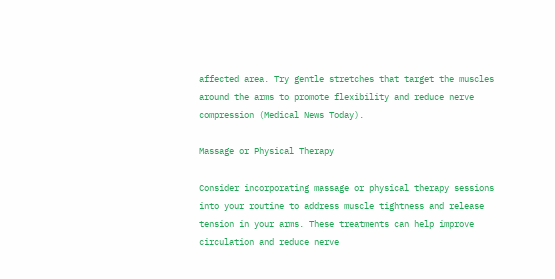affected area. Try gentle stretches that target the muscles around the arms to promote flexibility and reduce nerve compression (Medical News Today).

Massage or Physical Therapy

Consider incorporating massage or physical therapy sessions into your routine to address muscle tightness and release tension in your arms. These treatments can help improve circulation and reduce nerve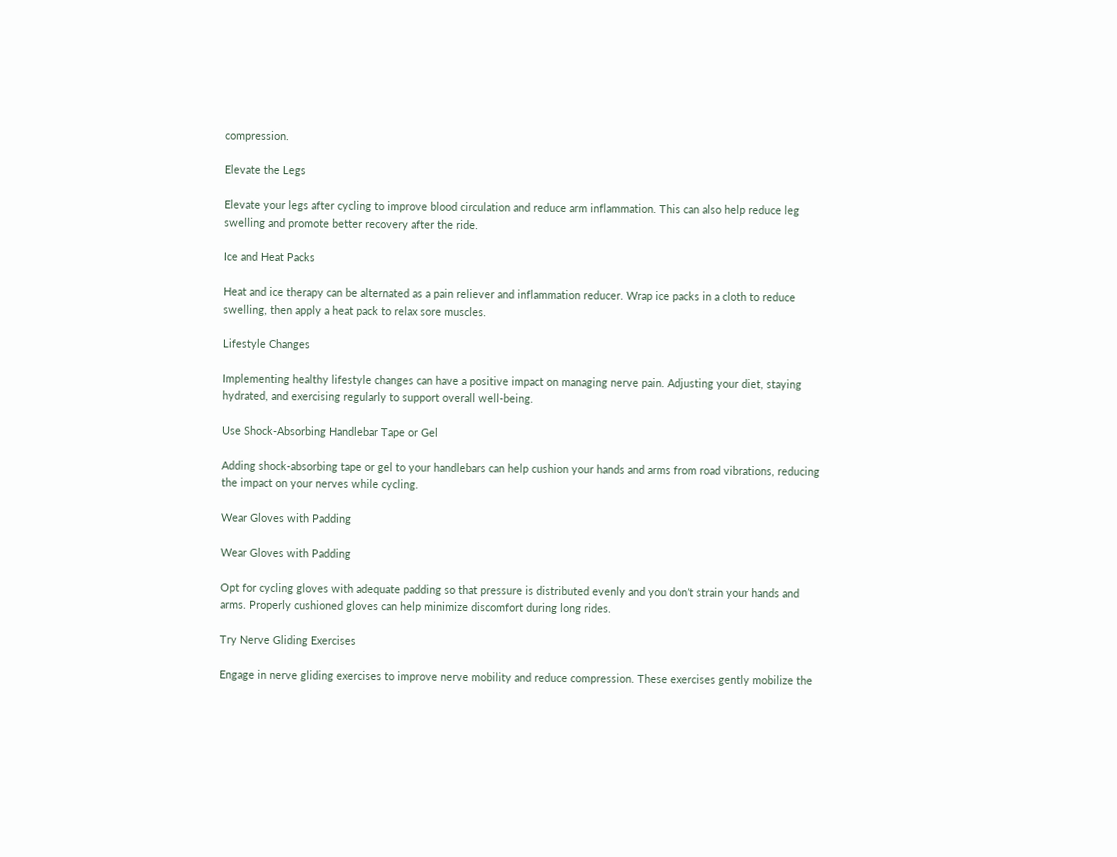compression.

Elevate the Legs

Elevate your legs after cycling to improve blood circulation and reduce arm inflammation. This can also help reduce leg swelling and promote better recovery after the ride.

Ice and Heat Packs

Heat and ice therapy can be alternated as a pain reliever and inflammation reducer. Wrap ice packs in a cloth to reduce swelling, then apply a heat pack to relax sore muscles.

Lifestyle Changes

Implementing healthy lifestyle changes can have a positive impact on managing nerve pain. Adjusting your diet, staying hydrated, and exercising regularly to support overall well-being.

Use Shock-Absorbing Handlebar Tape or Gel

Adding shock-absorbing tape or gel to your handlebars can help cushion your hands and arms from road vibrations, reducing the impact on your nerves while cycling.

Wear Gloves with Padding

Wear Gloves with Padding

Opt for cycling gloves with adequate padding so that pressure is distributed evenly and you don’t strain your hands and arms. Properly cushioned gloves can help minimize discomfort during long rides.

Try Nerve Gliding Exercises

Engage in nerve gliding exercises to improve nerve mobility and reduce compression. These exercises gently mobilize the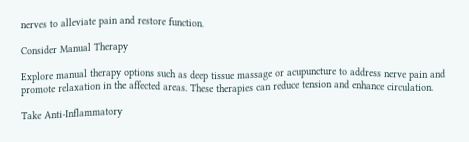nerves to alleviate pain and restore function.

Consider Manual Therapy

Explore manual therapy options such as deep tissue massage or acupuncture to address nerve pain and promote relaxation in the affected areas. These therapies can reduce tension and enhance circulation.

Take Anti-Inflammatory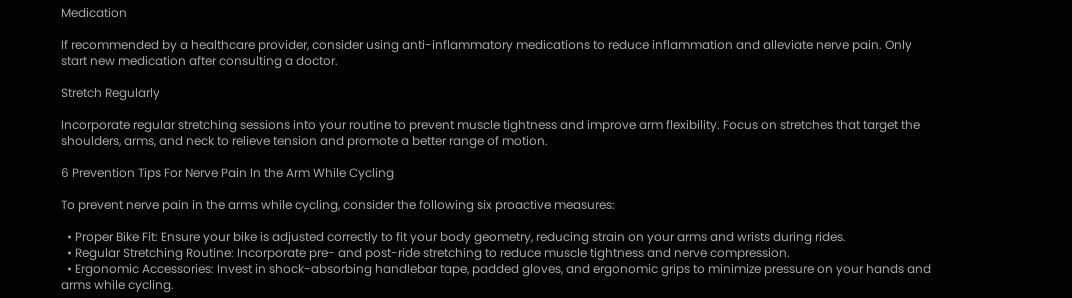Medication

If recommended by a healthcare provider, consider using anti-inflammatory medications to reduce inflammation and alleviate nerve pain. Only start new medication after consulting a doctor.

Stretch Regularly

Incorporate regular stretching sessions into your routine to prevent muscle tightness and improve arm flexibility. Focus on stretches that target the shoulders, arms, and neck to relieve tension and promote a better range of motion.

6 Prevention Tips For Nerve Pain In the Arm While Cycling

To prevent nerve pain in the arms while cycling, consider the following six proactive measures:

  • Proper Bike Fit: Ensure your bike is adjusted correctly to fit your body geometry, reducing strain on your arms and wrists during rides.
  • Regular Stretching Routine: Incorporate pre- and post-ride stretching to reduce muscle tightness and nerve compression.
  • Ergonomic Accessories: Invest in shock-absorbing handlebar tape, padded gloves, and ergonomic grips to minimize pressure on your hands and arms while cycling.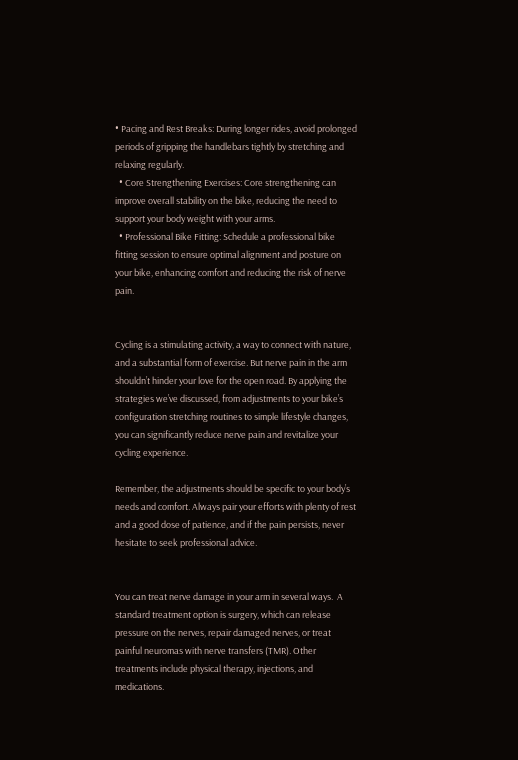• Pacing and Rest Breaks: During longer rides, avoid prolonged periods of gripping the handlebars tightly by stretching and relaxing regularly.
  • Core Strengthening Exercises: Core strengthening can improve overall stability on the bike, reducing the need to support your body weight with your arms.
  • Professional Bike Fitting: Schedule a professional bike fitting session to ensure optimal alignment and posture on your bike, enhancing comfort and reducing the risk of nerve pain.


Cycling is a stimulating activity, a way to connect with nature, and a substantial form of exercise. But nerve pain in the arm shouldn’t hinder your love for the open road. By applying the strategies we’ve discussed, from adjustments to your bike’s configuration stretching routines to simple lifestyle changes, you can significantly reduce nerve pain and revitalize your cycling experience.

Remember, the adjustments should be specific to your body’s needs and comfort. Always pair your efforts with plenty of rest and a good dose of patience, and if the pain persists, never hesitate to seek professional advice.


You can treat nerve damage in your arm in several ways.  A standard treatment option is surgery, which can release pressure on the nerves, repair damaged nerves, or treat painful neuromas with nerve transfers (TMR). Other treatments include physical therapy, injections, and medications.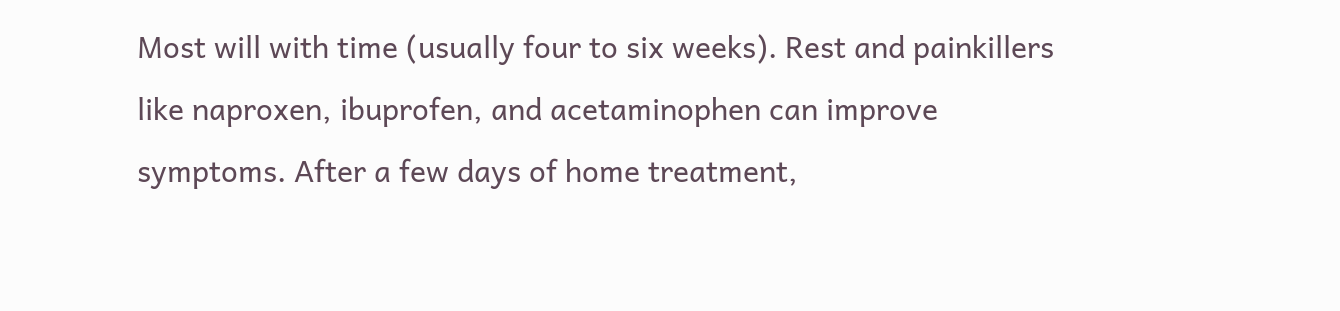Most will with time (usually four to six weeks). Rest and painkillers like naproxen, ibuprofen, and acetaminophen can improve symptoms. After a few days of home treatment,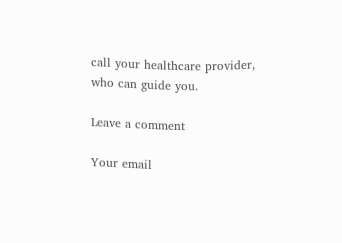call your healthcare provider, who can guide you.

Leave a comment

Your email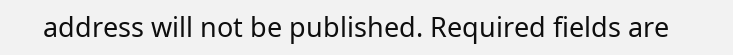address will not be published. Required fields are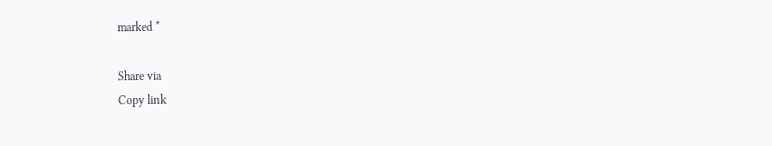marked *

Share via
Copy link